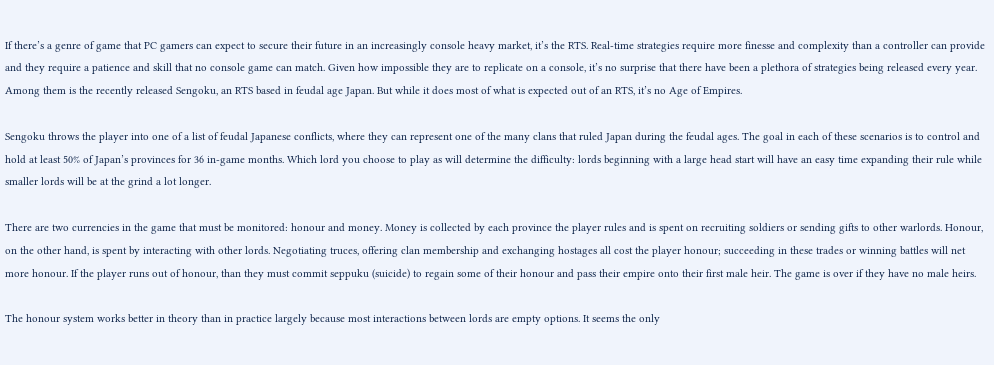If there’s a genre of game that PC gamers can expect to secure their future in an increasingly console heavy market, it’s the RTS. Real-time strategies require more finesse and complexity than a controller can provide and they require a patience and skill that no console game can match. Given how impossible they are to replicate on a console, it’s no surprise that there have been a plethora of strategies being released every year. Among them is the recently released Sengoku, an RTS based in feudal age Japan. But while it does most of what is expected out of an RTS, it’s no Age of Empires.

Sengoku throws the player into one of a list of feudal Japanese conflicts, where they can represent one of the many clans that ruled Japan during the feudal ages. The goal in each of these scenarios is to control and hold at least 50% of Japan’s provinces for 36 in-game months. Which lord you choose to play as will determine the difficulty: lords beginning with a large head start will have an easy time expanding their rule while smaller lords will be at the grind a lot longer.

There are two currencies in the game that must be monitored: honour and money. Money is collected by each province the player rules and is spent on recruiting soldiers or sending gifts to other warlords. Honour, on the other hand, is spent by interacting with other lords. Negotiating truces, offering clan membership and exchanging hostages all cost the player honour; succeeding in these trades or winning battles will net more honour. If the player runs out of honour, than they must commit seppuku (suicide) to regain some of their honour and pass their empire onto their first male heir. The game is over if they have no male heirs.

The honour system works better in theory than in practice largely because most interactions between lords are empty options. It seems the only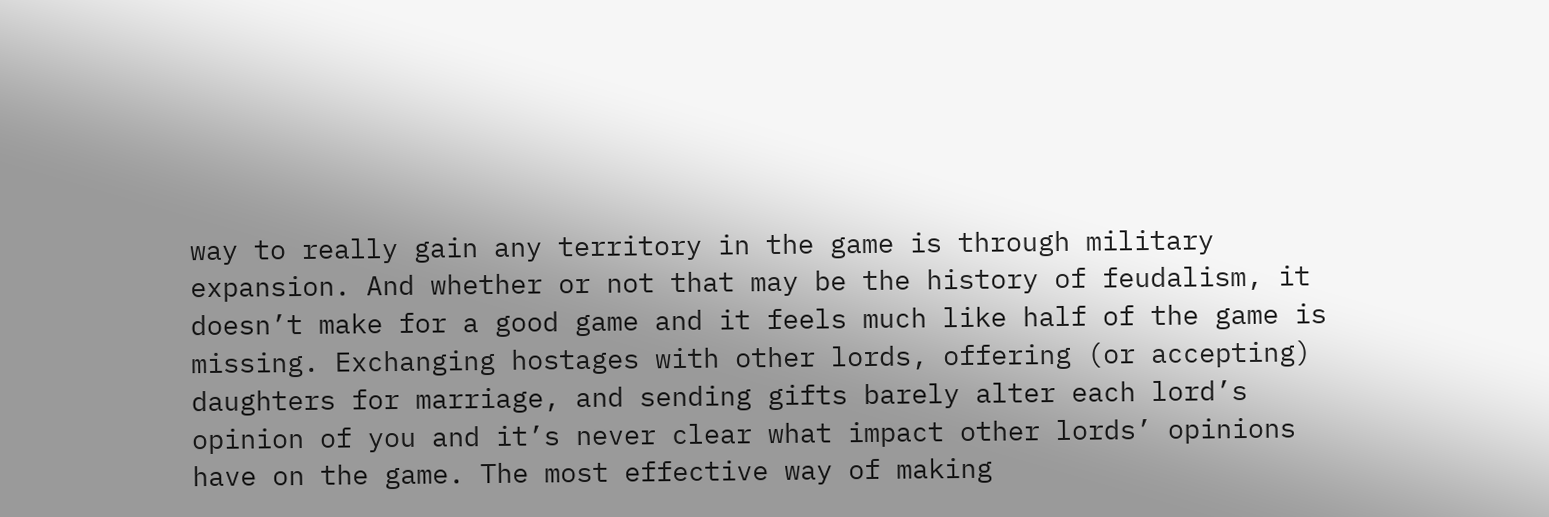way to really gain any territory in the game is through military expansion. And whether or not that may be the history of feudalism, it doesn’t make for a good game and it feels much like half of the game is missing. Exchanging hostages with other lords, offering (or accepting) daughters for marriage, and sending gifts barely alter each lord’s opinion of you and it’s never clear what impact other lords’ opinions have on the game. The most effective way of making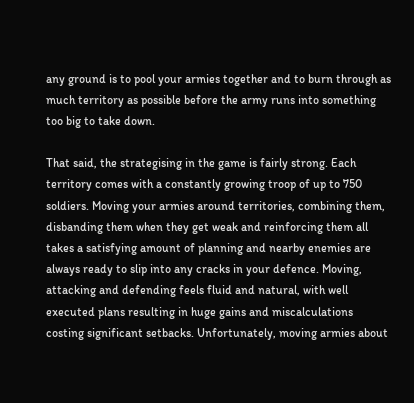any ground is to pool your armies together and to burn through as much territory as possible before the army runs into something too big to take down.

That said, the strategising in the game is fairly strong. Each territory comes with a constantly growing troop of up to 750 soldiers. Moving your armies around territories, combining them, disbanding them when they get weak and reinforcing them all takes a satisfying amount of planning and nearby enemies are always ready to slip into any cracks in your defence. Moving, attacking and defending feels fluid and natural, with well executed plans resulting in huge gains and miscalculations costing significant setbacks. Unfortunately, moving armies about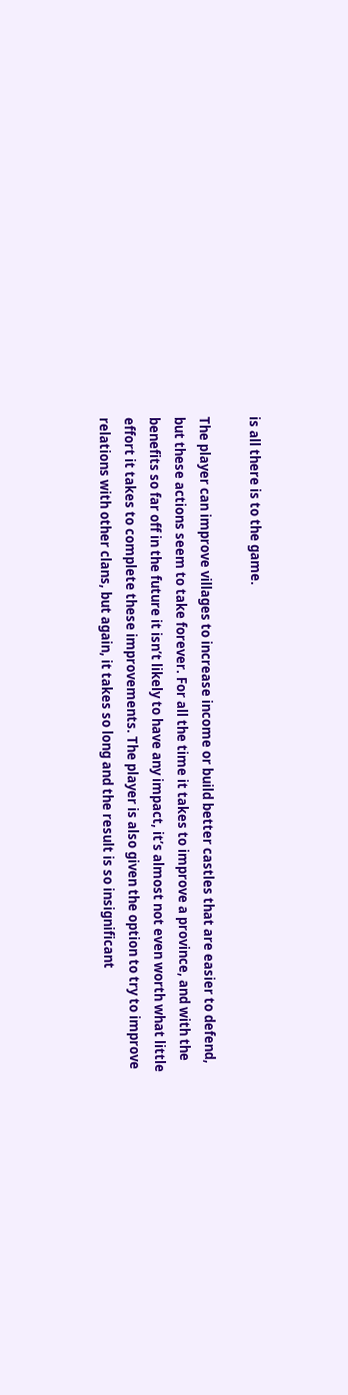is all there is to the game.

The player can improve villages to increase income or build better castles that are easier to defend, but these actions seem to take forever. For all the time it takes to improve a province, and with the benefits so far off in the future it isn’t likely to have any impact, it’s almost not even worth what little effort it takes to complete these improvements. The player is also given the option to try to improve relations with other clans, but again, it takes so long and the result is so insignificant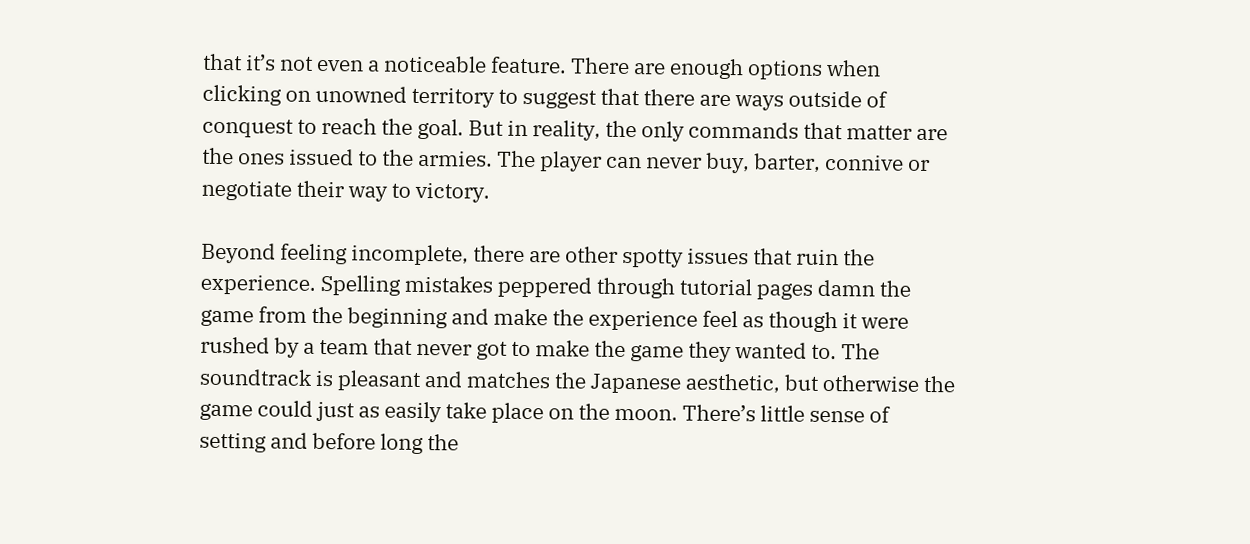that it’s not even a noticeable feature. There are enough options when clicking on unowned territory to suggest that there are ways outside of conquest to reach the goal. But in reality, the only commands that matter are the ones issued to the armies. The player can never buy, barter, connive or negotiate their way to victory.

Beyond feeling incomplete, there are other spotty issues that ruin the experience. Spelling mistakes peppered through tutorial pages damn the game from the beginning and make the experience feel as though it were rushed by a team that never got to make the game they wanted to. The soundtrack is pleasant and matches the Japanese aesthetic, but otherwise the game could just as easily take place on the moon. There’s little sense of setting and before long the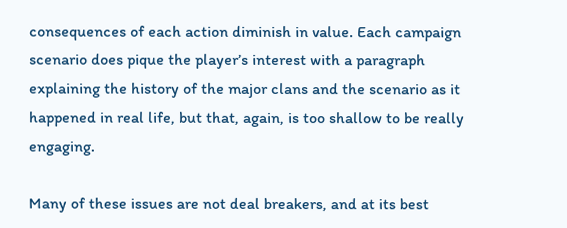consequences of each action diminish in value. Each campaign scenario does pique the player’s interest with a paragraph explaining the history of the major clans and the scenario as it happened in real life, but that, again, is too shallow to be really engaging.

Many of these issues are not deal breakers, and at its best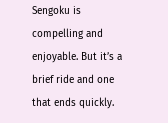Sengoku is compelling and enjoyable. But it’s a brief ride and one that ends quickly.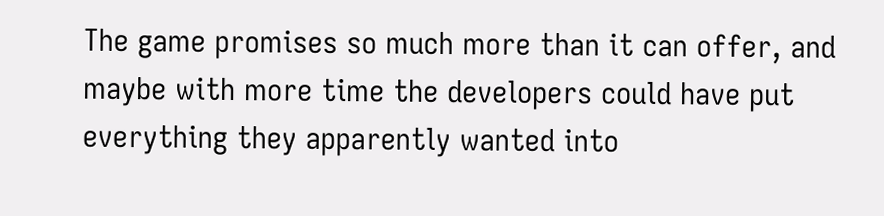The game promises so much more than it can offer, and maybe with more time the developers could have put everything they apparently wanted into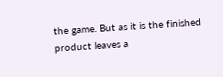the game. But as it is the finished product leaves a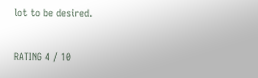lot to be desired.

RATING 4 / 10